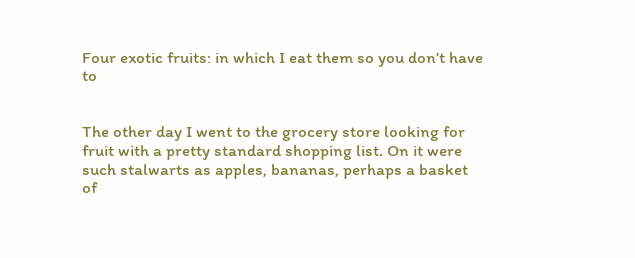Four exotic fruits: in which I eat them so you don’t have to


The other day I went to the grocery store looking for fruit with a pretty standard shopping list. On it were such stalwarts as apples, bananas, perhaps a basket of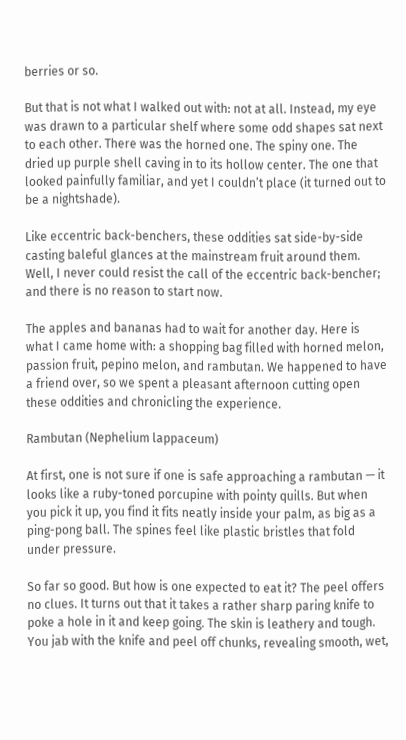berries or so.

But that is not what I walked out with: not at all. Instead, my eye was drawn to a particular shelf where some odd shapes sat next to each other. There was the horned one. The spiny one. The dried up purple shell caving in to its hollow center. The one that looked painfully familiar, and yet I couldn’t place (it turned out to be a nightshade).

Like eccentric back-benchers, these oddities sat side-by-side casting baleful glances at the mainstream fruit around them. Well, I never could resist the call of the eccentric back-bencher; and there is no reason to start now.

The apples and bananas had to wait for another day. Here is what I came home with: a shopping bag filled with horned melon, passion fruit, pepino melon, and rambutan. We happened to have a friend over, so we spent a pleasant afternoon cutting open these oddities and chronicling the experience.

Rambutan (Nephelium lappaceum)

At first, one is not sure if one is safe approaching a rambutan — it looks like a ruby-toned porcupine with pointy quills. But when you pick it up, you find it fits neatly inside your palm, as big as a ping-pong ball. The spines feel like plastic bristles that fold under pressure.

So far so good. But how is one expected to eat it? The peel offers no clues. It turns out that it takes a rather sharp paring knife to poke a hole in it and keep going. The skin is leathery and tough. You jab with the knife and peel off chunks, revealing smooth, wet,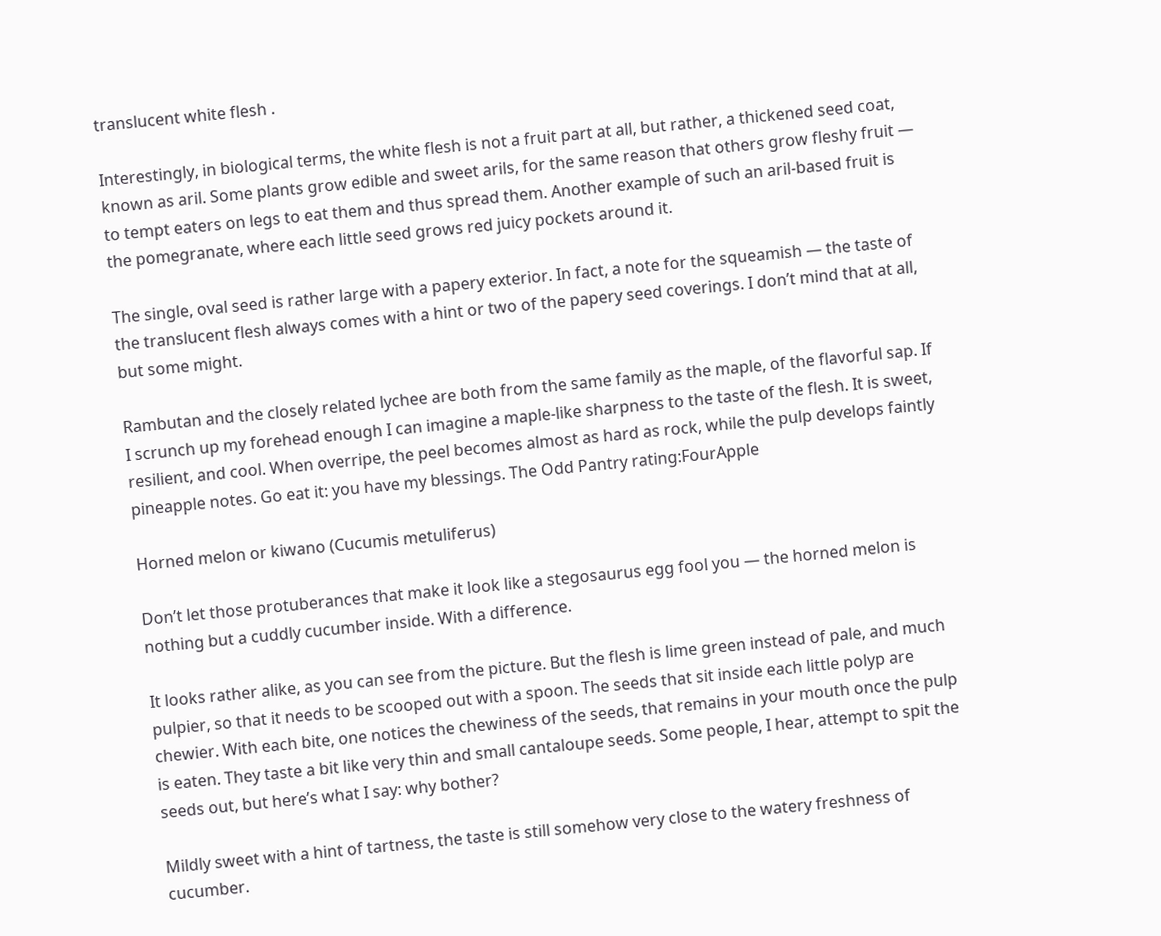translucent white flesh .

Interestingly, in biological terms, the white flesh is not a fruit part at all, but rather, a thickened seed coat, known as aril. Some plants grow edible and sweet arils, for the same reason that others grow fleshy fruit — to tempt eaters on legs to eat them and thus spread them. Another example of such an aril-based fruit is the pomegranate, where each little seed grows red juicy pockets around it.

The single, oval seed is rather large with a papery exterior. In fact, a note for the squeamish — the taste of the translucent flesh always comes with a hint or two of the papery seed coverings. I don’t mind that at all, but some might.

Rambutan and the closely related lychee are both from the same family as the maple, of the flavorful sap. If I scrunch up my forehead enough I can imagine a maple-like sharpness to the taste of the flesh. It is sweet, resilient, and cool. When overripe, the peel becomes almost as hard as rock, while the pulp develops faintly pineapple notes. Go eat it: you have my blessings. The Odd Pantry rating:FourApple

Horned melon or kiwano (Cucumis metuliferus)

Don’t let those protuberances that make it look like a stegosaurus egg fool you — the horned melon is nothing but a cuddly cucumber inside. With a difference.

It looks rather alike, as you can see from the picture. But the flesh is lime green instead of pale, and much pulpier, so that it needs to be scooped out with a spoon. The seeds that sit inside each little polyp are chewier. With each bite, one notices the chewiness of the seeds, that remains in your mouth once the pulp is eaten. They taste a bit like very thin and small cantaloupe seeds. Some people, I hear, attempt to spit the seeds out, but here’s what I say: why bother?

Mildly sweet with a hint of tartness, the taste is still somehow very close to the watery freshness of cucumber.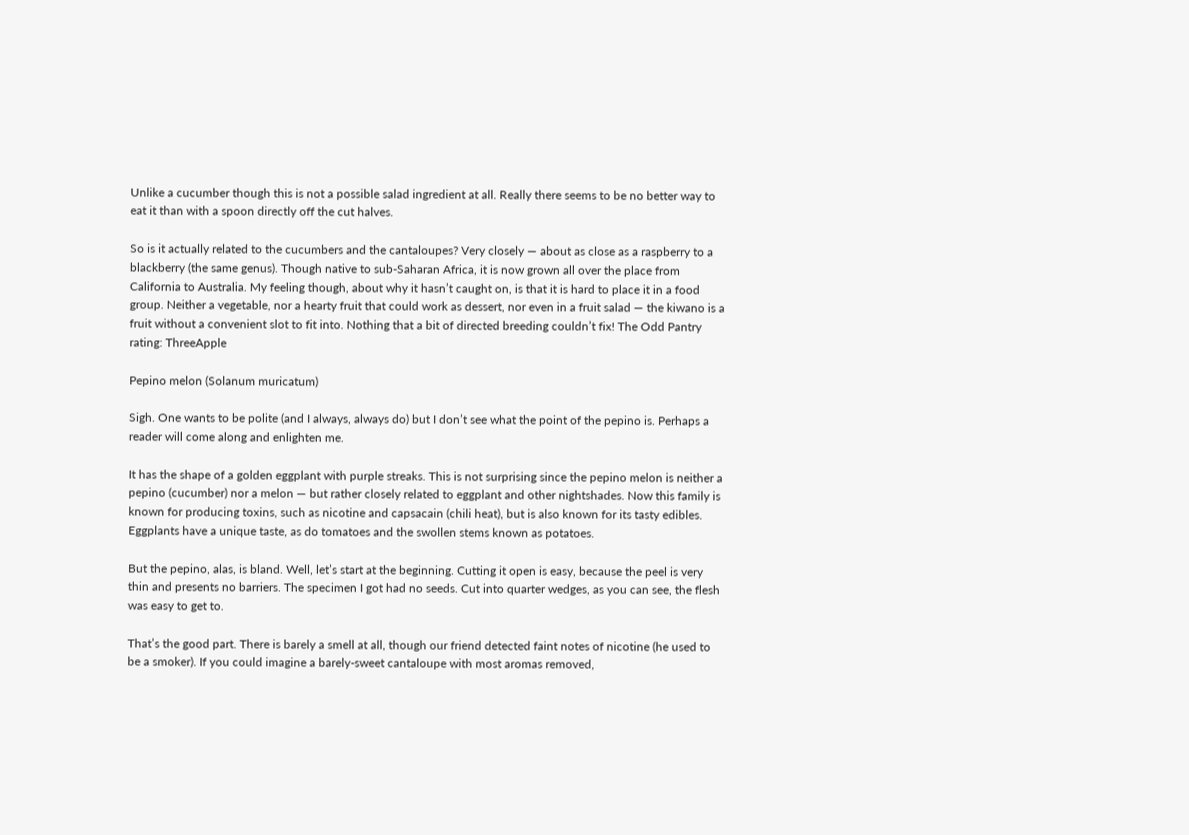Unlike a cucumber though this is not a possible salad ingredient at all. Really there seems to be no better way to eat it than with a spoon directly off the cut halves.

So is it actually related to the cucumbers and the cantaloupes? Very closely — about as close as a raspberry to a blackberry (the same genus). Though native to sub-Saharan Africa, it is now grown all over the place from California to Australia. My feeling though, about why it hasn’t caught on, is that it is hard to place it in a food group. Neither a vegetable, nor a hearty fruit that could work as dessert, nor even in a fruit salad — the kiwano is a fruit without a convenient slot to fit into. Nothing that a bit of directed breeding couldn’t fix! The Odd Pantry rating: ThreeApple

Pepino melon (Solanum muricatum)

Sigh. One wants to be polite (and I always, always do) but I don’t see what the point of the pepino is. Perhaps a reader will come along and enlighten me.

It has the shape of a golden eggplant with purple streaks. This is not surprising since the pepino melon is neither a pepino (cucumber) nor a melon — but rather closely related to eggplant and other nightshades. Now this family is known for producing toxins, such as nicotine and capsacain (chili heat), but is also known for its tasty edibles. Eggplants have a unique taste, as do tomatoes and the swollen stems known as potatoes.

But the pepino, alas, is bland. Well, let’s start at the beginning. Cutting it open is easy, because the peel is very thin and presents no barriers. The specimen I got had no seeds. Cut into quarter wedges, as you can see, the flesh was easy to get to.

That’s the good part. There is barely a smell at all, though our friend detected faint notes of nicotine (he used to be a smoker). If you could imagine a barely-sweet cantaloupe with most aromas removed,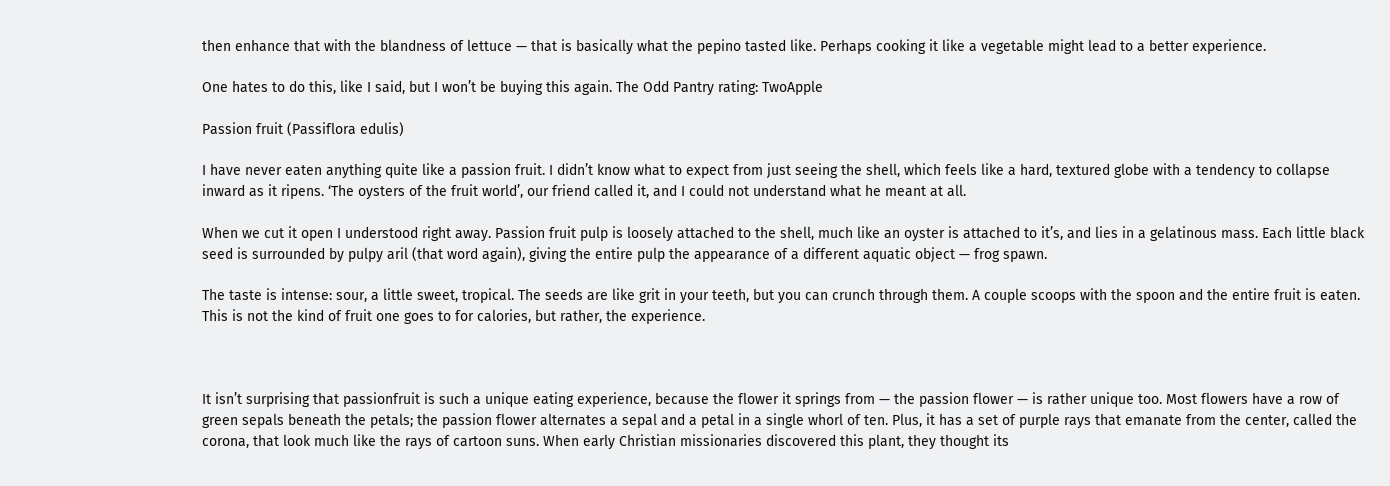then enhance that with the blandness of lettuce — that is basically what the pepino tasted like. Perhaps cooking it like a vegetable might lead to a better experience.

One hates to do this, like I said, but I won’t be buying this again. The Odd Pantry rating: TwoApple

Passion fruit (Passiflora edulis)

I have never eaten anything quite like a passion fruit. I didn’t know what to expect from just seeing the shell, which feels like a hard, textured globe with a tendency to collapse inward as it ripens. ‘The oysters of the fruit world’, our friend called it, and I could not understand what he meant at all.

When we cut it open I understood right away. Passion fruit pulp is loosely attached to the shell, much like an oyster is attached to it’s, and lies in a gelatinous mass. Each little black seed is surrounded by pulpy aril (that word again), giving the entire pulp the appearance of a different aquatic object — frog spawn.

The taste is intense: sour, a little sweet, tropical. The seeds are like grit in your teeth, but you can crunch through them. A couple scoops with the spoon and the entire fruit is eaten. This is not the kind of fruit one goes to for calories, but rather, the experience.



It isn’t surprising that passionfruit is such a unique eating experience, because the flower it springs from — the passion flower — is rather unique too. Most flowers have a row of green sepals beneath the petals; the passion flower alternates a sepal and a petal in a single whorl of ten. Plus, it has a set of purple rays that emanate from the center, called the corona, that look much like the rays of cartoon suns. When early Christian missionaries discovered this plant, they thought its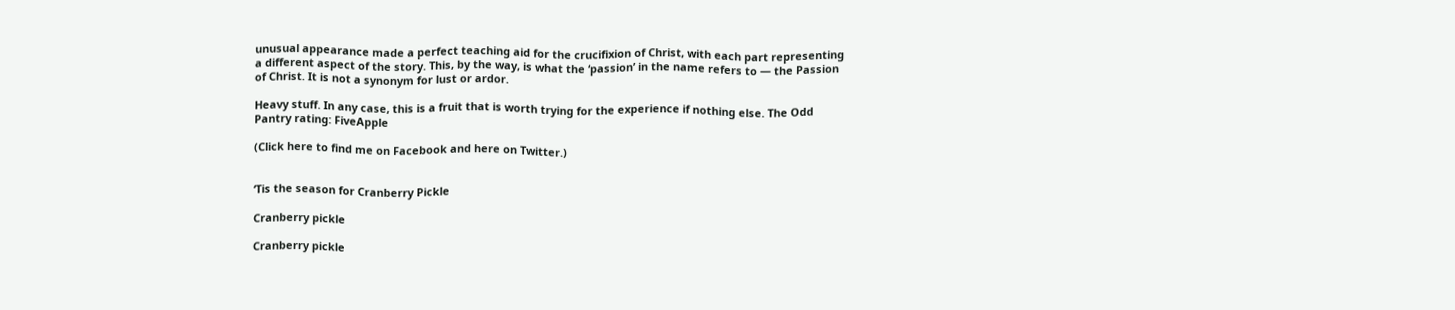unusual appearance made a perfect teaching aid for the crucifixion of Christ, with each part representing a different aspect of the story. This, by the way, is what the ‘passion’ in the name refers to — the Passion of Christ. It is not a synonym for lust or ardor.

Heavy stuff. In any case, this is a fruit that is worth trying for the experience if nothing else. The Odd Pantry rating: FiveApple

(Click here to find me on Facebook and here on Twitter.)


‘Tis the season for Cranberry Pickle

Cranberry pickle

Cranberry pickle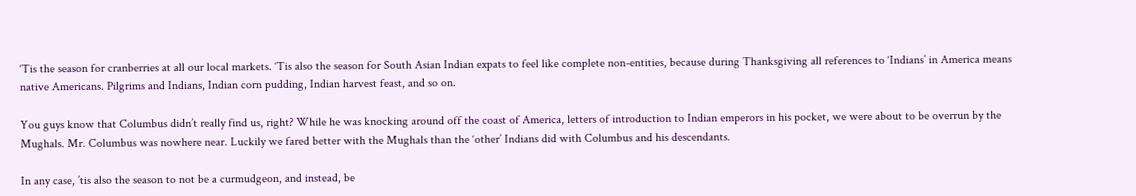‘Tis the season for cranberries at all our local markets. ‘Tis also the season for South Asian Indian expats to feel like complete non-entities, because during Thanksgiving all references to ‘Indians’ in America means native Americans. Pilgrims and Indians, Indian corn pudding, Indian harvest feast, and so on.

You guys know that Columbus didn’t really find us, right? While he was knocking around off the coast of America, letters of introduction to Indian emperors in his pocket, we were about to be overrun by the Mughals. Mr. Columbus was nowhere near. Luckily we fared better with the Mughals than the ‘other’ Indians did with Columbus and his descendants.

In any case, ’tis also the season to not be a curmudgeon, and instead, be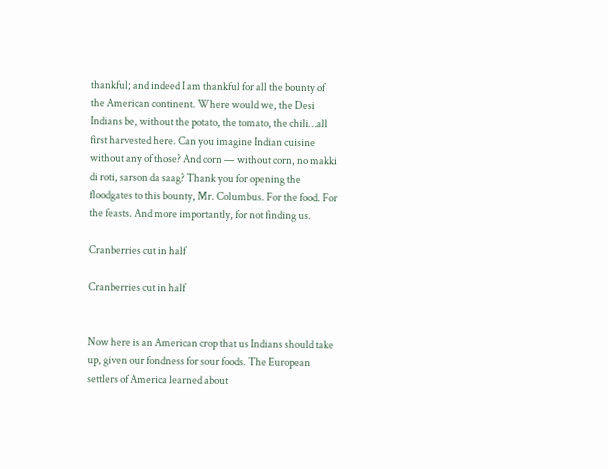thankful; and indeed I am thankful for all the bounty of the American continent. Where would we, the Desi Indians be, without the potato, the tomato, the chili…all first harvested here. Can you imagine Indian cuisine without any of those? And corn — without corn, no makki di roti, sarson da saag? Thank you for opening the floodgates to this bounty, Mr. Columbus. For the food. For the feasts. And more importantly, for not finding us.

Cranberries cut in half

Cranberries cut in half


Now here is an American crop that us Indians should take up, given our fondness for sour foods. The European settlers of America learned about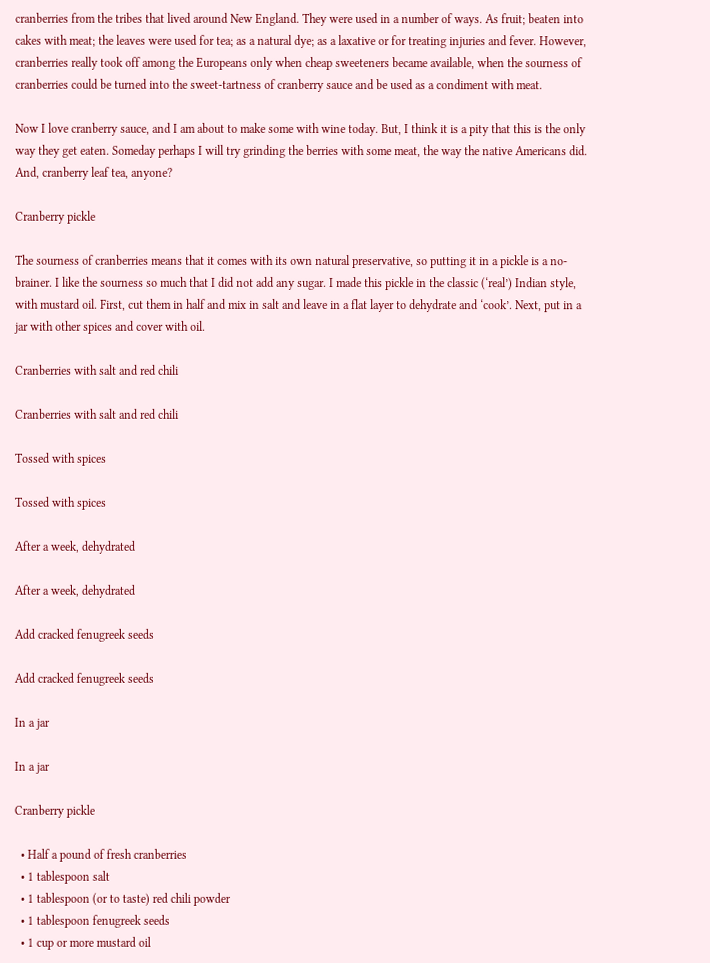cranberries from the tribes that lived around New England. They were used in a number of ways. As fruit; beaten into cakes with meat; the leaves were used for tea; as a natural dye; as a laxative or for treating injuries and fever. However, cranberries really took off among the Europeans only when cheap sweeteners became available, when the sourness of cranberries could be turned into the sweet-tartness of cranberry sauce and be used as a condiment with meat.

Now I love cranberry sauce, and I am about to make some with wine today. But, I think it is a pity that this is the only way they get eaten. Someday perhaps I will try grinding the berries with some meat, the way the native Americans did. And, cranberry leaf tea, anyone?

Cranberry pickle

The sourness of cranberries means that it comes with its own natural preservative, so putting it in a pickle is a no-brainer. I like the sourness so much that I did not add any sugar. I made this pickle in the classic (‘real’) Indian style, with mustard oil. First, cut them in half and mix in salt and leave in a flat layer to dehydrate and ‘cook’. Next, put in a jar with other spices and cover with oil.

Cranberries with salt and red chili

Cranberries with salt and red chili

Tossed with spices

Tossed with spices

After a week, dehydrated

After a week, dehydrated

Add cracked fenugreek seeds

Add cracked fenugreek seeds

In a jar

In a jar

Cranberry pickle

  • Half a pound of fresh cranberries
  • 1 tablespoon salt
  • 1 tablespoon (or to taste) red chili powder
  • 1 tablespoon fenugreek seeds
  • 1 cup or more mustard oil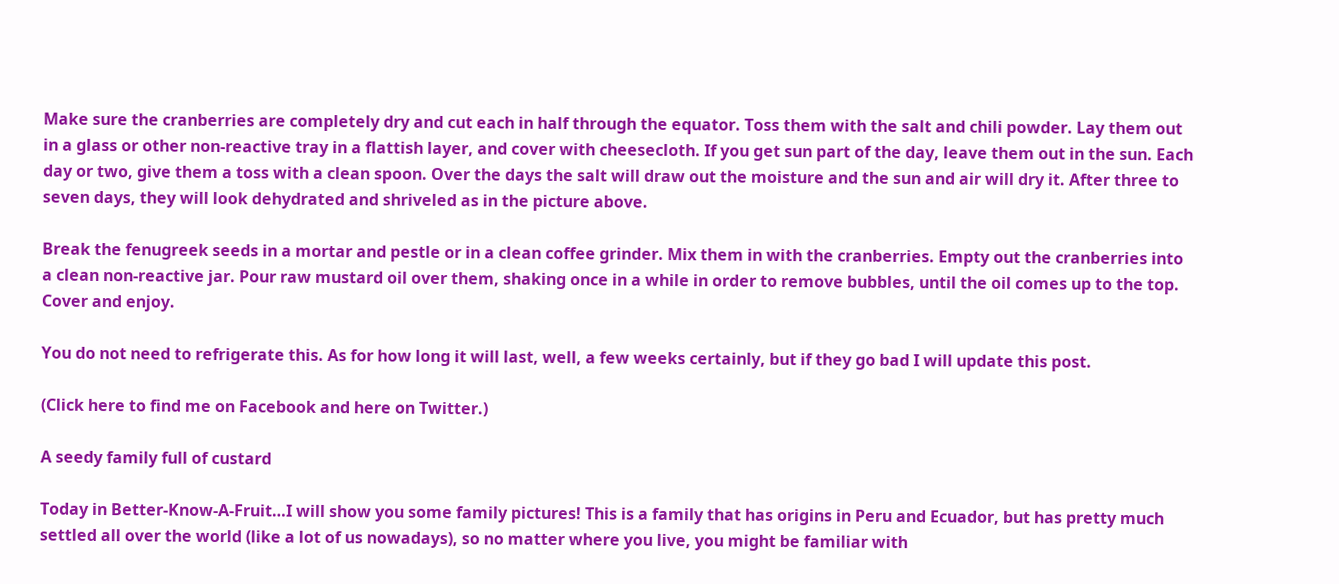Make sure the cranberries are completely dry and cut each in half through the equator. Toss them with the salt and chili powder. Lay them out in a glass or other non-reactive tray in a flattish layer, and cover with cheesecloth. If you get sun part of the day, leave them out in the sun. Each day or two, give them a toss with a clean spoon. Over the days the salt will draw out the moisture and the sun and air will dry it. After three to seven days, they will look dehydrated and shriveled as in the picture above.

Break the fenugreek seeds in a mortar and pestle or in a clean coffee grinder. Mix them in with the cranberries. Empty out the cranberries into a clean non-reactive jar. Pour raw mustard oil over them, shaking once in a while in order to remove bubbles, until the oil comes up to the top. Cover and enjoy.

You do not need to refrigerate this. As for how long it will last, well, a few weeks certainly, but if they go bad I will update this post.

(Click here to find me on Facebook and here on Twitter.)

A seedy family full of custard

Today in Better-Know-A-Fruit…I will show you some family pictures! This is a family that has origins in Peru and Ecuador, but has pretty much settled all over the world (like a lot of us nowadays), so no matter where you live, you might be familiar with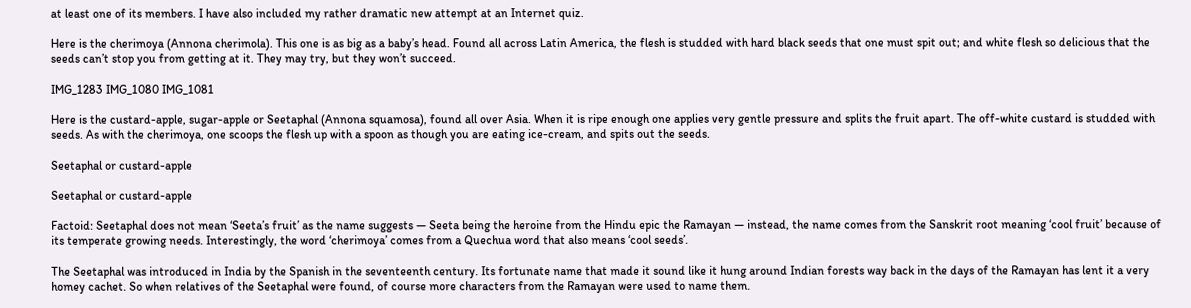at least one of its members. I have also included my rather dramatic new attempt at an Internet quiz.

Here is the cherimoya (Annona cherimola). This one is as big as a baby’s head. Found all across Latin America, the flesh is studded with hard black seeds that one must spit out; and white flesh so delicious that the seeds can’t stop you from getting at it. They may try, but they won’t succeed.

IMG_1283 IMG_1080 IMG_1081

Here is the custard-apple, sugar-apple or Seetaphal (Annona squamosa), found all over Asia. When it is ripe enough one applies very gentle pressure and splits the fruit apart. The off-white custard is studded with seeds. As with the cherimoya, one scoops the flesh up with a spoon as though you are eating ice-cream, and spits out the seeds.

Seetaphal or custard-apple

Seetaphal or custard-apple

Factoid: Seetaphal does not mean ‘Seeta’s fruit’ as the name suggests — Seeta being the heroine from the Hindu epic the Ramayan — instead, the name comes from the Sanskrit root meaning ‘cool fruit’ because of its temperate growing needs. Interestingly, the word ‘cherimoya’ comes from a Quechua word that also means ‘cool seeds’.

The Seetaphal was introduced in India by the Spanish in the seventeenth century. Its fortunate name that made it sound like it hung around Indian forests way back in the days of the Ramayan has lent it a very homey cachet. So when relatives of the Seetaphal were found, of course more characters from the Ramayan were used to name them.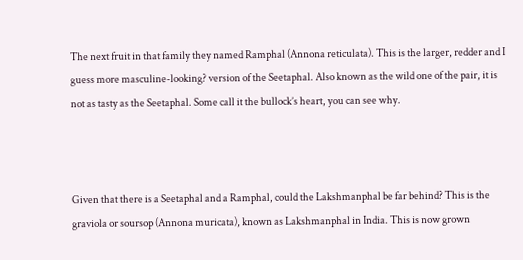The next fruit in that family they named Ramphal (Annona reticulata). This is the larger, redder and I guess more masculine-looking? version of the Seetaphal. Also known as the wild one of the pair, it is not as tasty as the Seetaphal. Some call it the bullock’s heart, you can see why.



Given that there is a Seetaphal and a Ramphal, could the Lakshmanphal be far behind? This is the graviola or soursop (Annona muricata), known as Lakshmanphal in India. This is now grown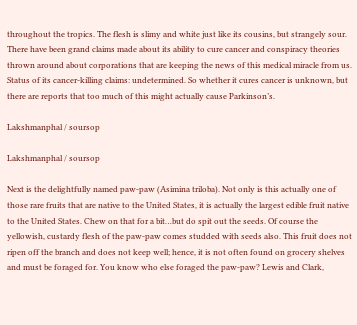throughout the tropics. The flesh is slimy and white just like its cousins, but strangely sour. There have been grand claims made about its ability to cure cancer and conspiracy theories thrown around about corporations that are keeping the news of this medical miracle from us. Status of its cancer-killing claims: undetermined. So whether it cures cancer is unknown, but there are reports that too much of this might actually cause Parkinson’s.

Lakshmanphal / soursop

Lakshmanphal / soursop

Next is the delightfully named paw-paw (Asimina triloba). Not only is this actually one of those rare fruits that are native to the United States, it is actually the largest edible fruit native to the United States. Chew on that for a bit…but do spit out the seeds. Of course the yellowish, custardy flesh of the paw-paw comes studded with seeds also. This fruit does not ripen off the branch and does not keep well; hence, it is not often found on grocery shelves and must be foraged for. You know who else foraged the paw-paw? Lewis and Clark,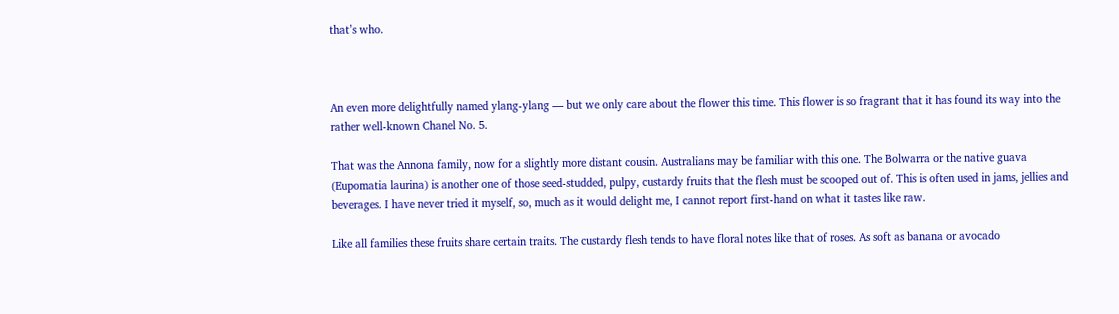that’s who.



An even more delightfully named ylang-ylang — but we only care about the flower this time. This flower is so fragrant that it has found its way into the rather well-known Chanel No. 5.

That was the Annona family, now for a slightly more distant cousin. Australians may be familiar with this one. The Bolwarra or the native guava (Eupomatia laurina) is another one of those seed-studded, pulpy, custardy fruits that the flesh must be scooped out of. This is often used in jams, jellies and beverages. I have never tried it myself, so, much as it would delight me, I cannot report first-hand on what it tastes like raw.

Like all families these fruits share certain traits. The custardy flesh tends to have floral notes like that of roses. As soft as banana or avocado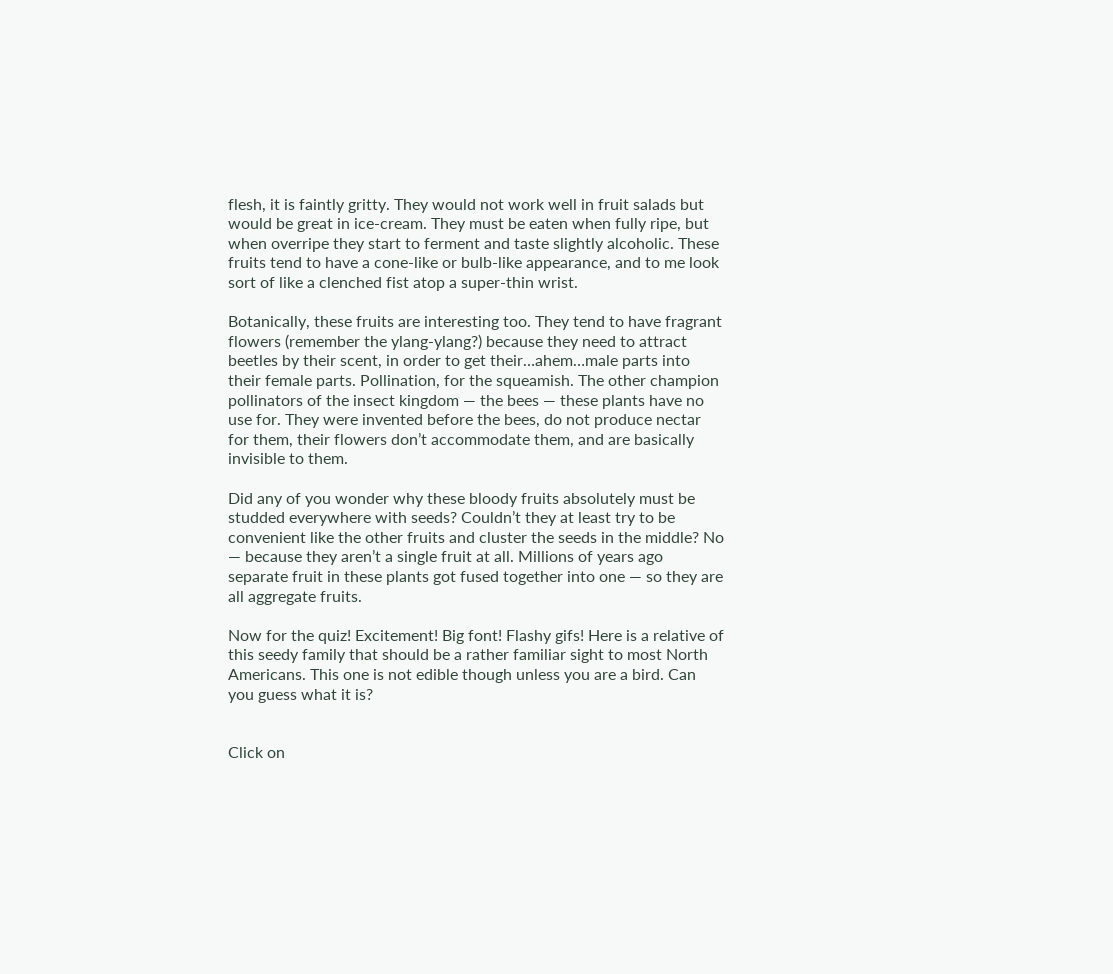flesh, it is faintly gritty. They would not work well in fruit salads but would be great in ice-cream. They must be eaten when fully ripe, but when overripe they start to ferment and taste slightly alcoholic. These fruits tend to have a cone-like or bulb-like appearance, and to me look sort of like a clenched fist atop a super-thin wrist.

Botanically, these fruits are interesting too. They tend to have fragrant flowers (remember the ylang-ylang?) because they need to attract beetles by their scent, in order to get their…ahem…male parts into their female parts. Pollination, for the squeamish. The other champion pollinators of the insect kingdom — the bees — these plants have no use for. They were invented before the bees, do not produce nectar for them, their flowers don’t accommodate them, and are basically invisible to them.

Did any of you wonder why these bloody fruits absolutely must be studded everywhere with seeds? Couldn’t they at least try to be convenient like the other fruits and cluster the seeds in the middle? No — because they aren’t a single fruit at all. Millions of years ago separate fruit in these plants got fused together into one — so they are all aggregate fruits.

Now for the quiz! Excitement! Big font! Flashy gifs! Here is a relative of this seedy family that should be a rather familiar sight to most North Americans. This one is not edible though unless you are a bird. Can you guess what it is?


Click on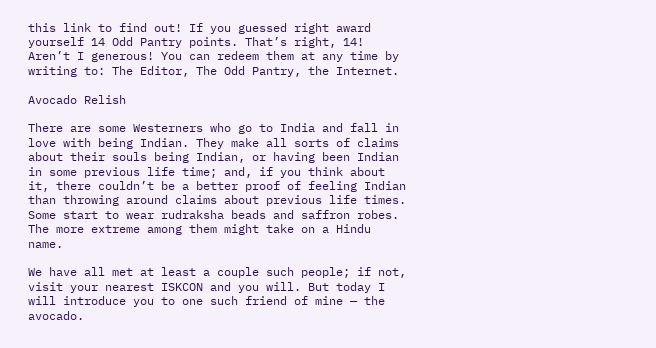this link to find out! If you guessed right award yourself 14 Odd Pantry points. That’s right, 14! Aren’t I generous! You can redeem them at any time by writing to: The Editor, The Odd Pantry, the Internet.

Avocado Relish

There are some Westerners who go to India and fall in love with being Indian. They make all sorts of claims about their souls being Indian, or having been Indian in some previous life time; and, if you think about it, there couldn’t be a better proof of feeling Indian than throwing around claims about previous life times. Some start to wear rudraksha beads and saffron robes. The more extreme among them might take on a Hindu name.

We have all met at least a couple such people; if not, visit your nearest ISKCON and you will. But today I will introduce you to one such friend of mine — the avocado.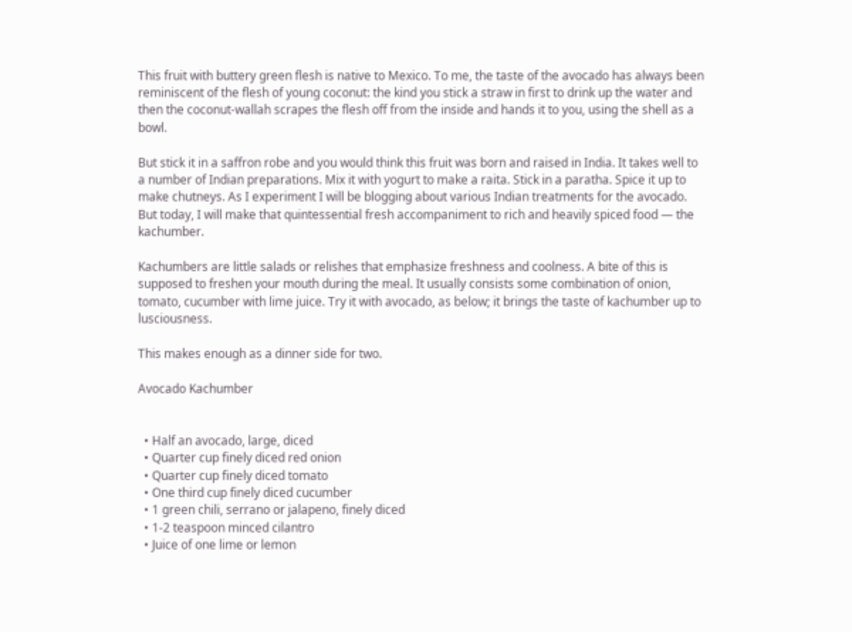This fruit with buttery green flesh is native to Mexico. To me, the taste of the avocado has always been reminiscent of the flesh of young coconut: the kind you stick a straw in first to drink up the water and then the coconut-wallah scrapes the flesh off from the inside and hands it to you, using the shell as a bowl.

But stick it in a saffron robe and you would think this fruit was born and raised in India. It takes well to a number of Indian preparations. Mix it with yogurt to make a raita. Stick in a paratha. Spice it up to make chutneys. As I experiment I will be blogging about various Indian treatments for the avocado. But today, I will make that quintessential fresh accompaniment to rich and heavily spiced food — the kachumber.

Kachumbers are little salads or relishes that emphasize freshness and coolness. A bite of this is supposed to freshen your mouth during the meal. It usually consists some combination of onion, tomato, cucumber with lime juice. Try it with avocado, as below; it brings the taste of kachumber up to lusciousness.

This makes enough as a dinner side for two.

Avocado Kachumber


  • Half an avocado, large, diced
  • Quarter cup finely diced red onion
  • Quarter cup finely diced tomato
  • One third cup finely diced cucumber
  • 1 green chili, serrano or jalapeno, finely diced
  • 1-2 teaspoon minced cilantro
  • Juice of one lime or lemon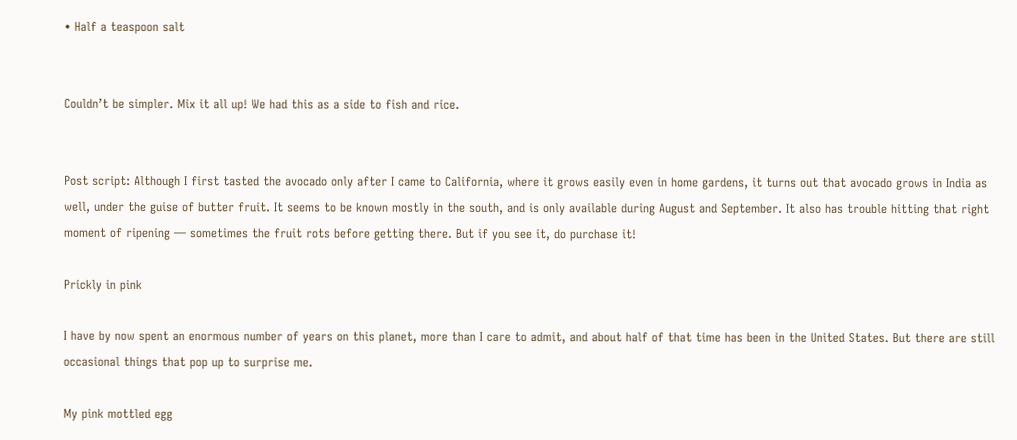• Half a teaspoon salt


Couldn’t be simpler. Mix it all up! We had this as a side to fish and rice.


Post script: Although I first tasted the avocado only after I came to California, where it grows easily even in home gardens, it turns out that avocado grows in India as well, under the guise of butter fruit. It seems to be known mostly in the south, and is only available during August and September. It also has trouble hitting that right moment of ripening — sometimes the fruit rots before getting there. But if you see it, do purchase it!

Prickly in pink

I have by now spent an enormous number of years on this planet, more than I care to admit, and about half of that time has been in the United States. But there are still occasional things that pop up to surprise me.

My pink mottled egg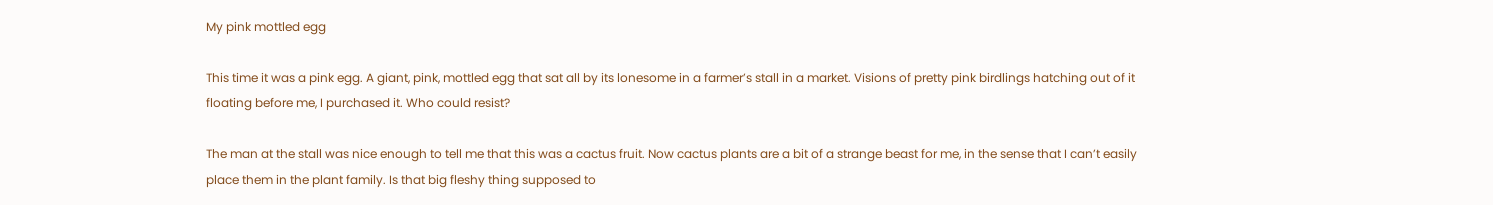My pink mottled egg

This time it was a pink egg. A giant, pink, mottled egg that sat all by its lonesome in a farmer’s stall in a market. Visions of pretty pink birdlings hatching out of it floating before me, I purchased it. Who could resist?

The man at the stall was nice enough to tell me that this was a cactus fruit. Now cactus plants are a bit of a strange beast for me, in the sense that I can’t easily place them in the plant family. Is that big fleshy thing supposed to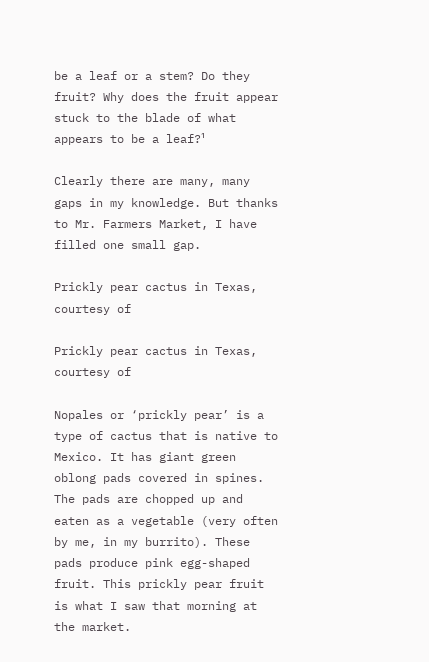be a leaf or a stem? Do they fruit? Why does the fruit appear stuck to the blade of what appears to be a leaf?¹

Clearly there are many, many gaps in my knowledge. But thanks to Mr. Farmers Market, I have filled one small gap.

Prickly pear cactus in Texas, courtesy of

Prickly pear cactus in Texas, courtesy of

Nopales or ‘prickly pear’ is a type of cactus that is native to Mexico. It has giant green oblong pads covered in spines. The pads are chopped up and eaten as a vegetable (very often by me, in my burrito). These pads produce pink egg-shaped fruit. This prickly pear fruit is what I saw that morning at the market.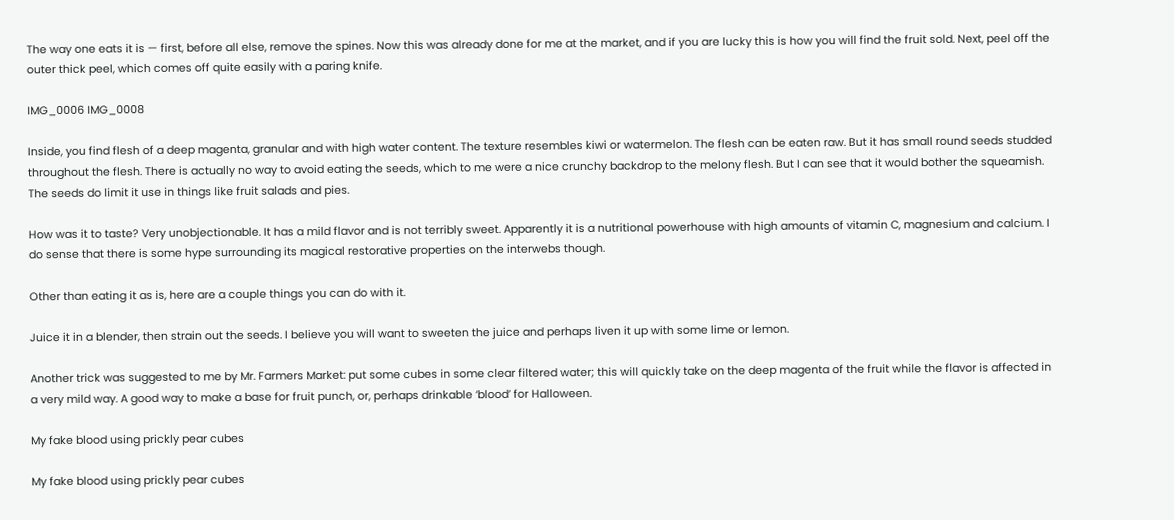The way one eats it is — first, before all else, remove the spines. Now this was already done for me at the market, and if you are lucky this is how you will find the fruit sold. Next, peel off the outer thick peel, which comes off quite easily with a paring knife.

IMG_0006 IMG_0008

Inside, you find flesh of a deep magenta, granular and with high water content. The texture resembles kiwi or watermelon. The flesh can be eaten raw. But it has small round seeds studded throughout the flesh. There is actually no way to avoid eating the seeds, which to me were a nice crunchy backdrop to the melony flesh. But I can see that it would bother the squeamish. The seeds do limit it use in things like fruit salads and pies.

How was it to taste? Very unobjectionable. It has a mild flavor and is not terribly sweet. Apparently it is a nutritional powerhouse with high amounts of vitamin C, magnesium and calcium. I do sense that there is some hype surrounding its magical restorative properties on the interwebs though.

Other than eating it as is, here are a couple things you can do with it.

Juice it in a blender, then strain out the seeds. I believe you will want to sweeten the juice and perhaps liven it up with some lime or lemon.

Another trick was suggested to me by Mr. Farmers Market: put some cubes in some clear filtered water; this will quickly take on the deep magenta of the fruit while the flavor is affected in a very mild way. A good way to make a base for fruit punch, or, perhaps drinkable ‘blood’ for Halloween.

My fake blood using prickly pear cubes

My fake blood using prickly pear cubes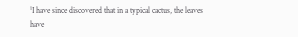¹I have since discovered that in a typical cactus, the leaves have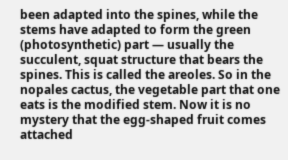been adapted into the spines, while the stems have adapted to form the green (photosynthetic) part — usually the succulent, squat structure that bears the spines. This is called the areoles. So in the nopales cactus, the vegetable part that one eats is the modified stem. Now it is no mystery that the egg-shaped fruit comes attached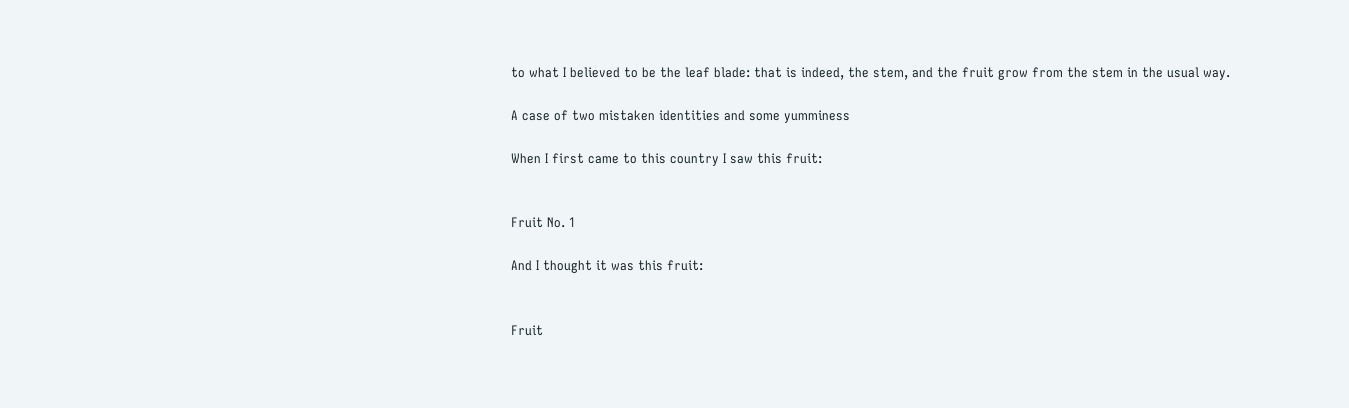to what I believed to be the leaf blade: that is indeed, the stem, and the fruit grow from the stem in the usual way.

A case of two mistaken identities and some yumminess

When I first came to this country I saw this fruit:


Fruit No. 1

And I thought it was this fruit:


Fruit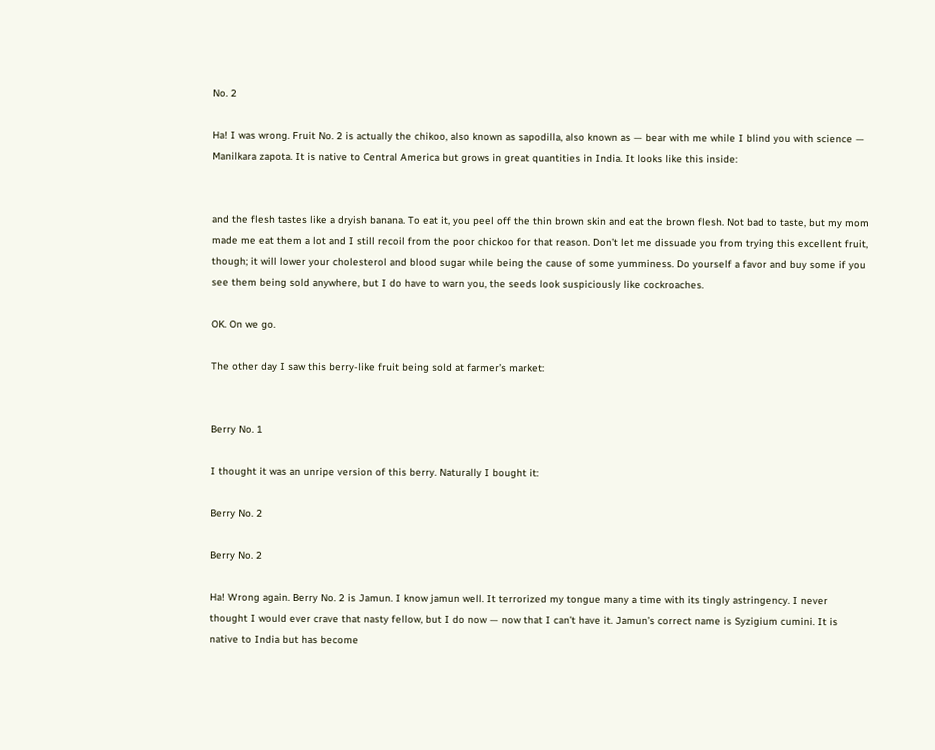No. 2

Ha! I was wrong. Fruit No. 2 is actually the chikoo, also known as sapodilla, also known as — bear with me while I blind you with science — Manilkara zapota. It is native to Central America but grows in great quantities in India. It looks like this inside:


and the flesh tastes like a dryish banana. To eat it, you peel off the thin brown skin and eat the brown flesh. Not bad to taste, but my mom made me eat them a lot and I still recoil from the poor chickoo for that reason. Don’t let me dissuade you from trying this excellent fruit, though; it will lower your cholesterol and blood sugar while being the cause of some yumminess. Do yourself a favor and buy some if you see them being sold anywhere, but I do have to warn you, the seeds look suspiciously like cockroaches.

OK. On we go.

The other day I saw this berry-like fruit being sold at farmer’s market:


Berry No. 1

I thought it was an unripe version of this berry. Naturally I bought it:

Berry No. 2

Berry No. 2

Ha! Wrong again. Berry No. 2 is Jamun. I know jamun well. It terrorized my tongue many a time with its tingly astringency. I never thought I would ever crave that nasty fellow, but I do now — now that I can’t have it. Jamun’s correct name is Syzigium cumini. It is native to India but has become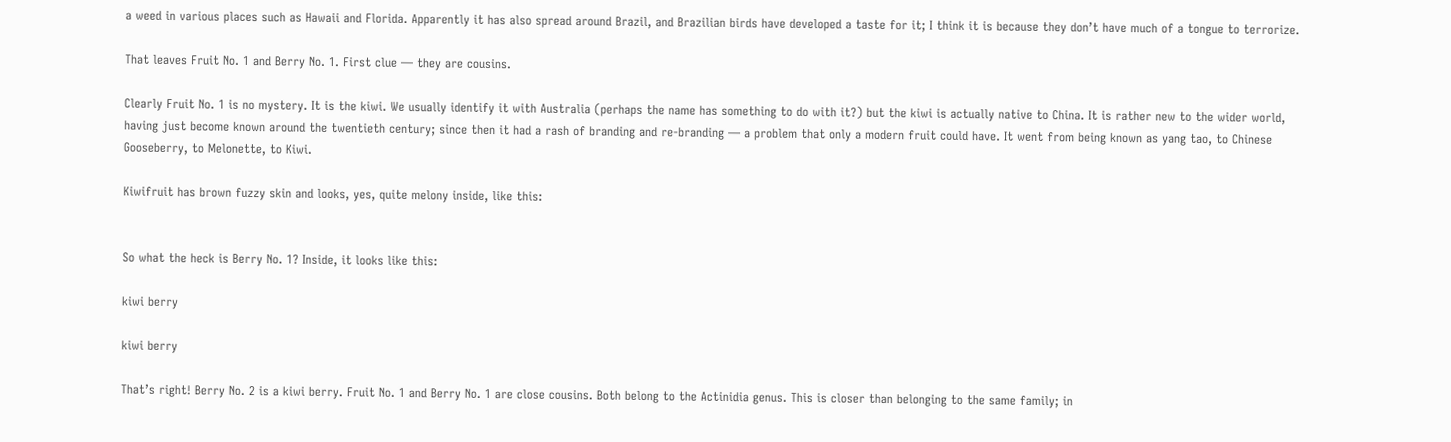a weed in various places such as Hawaii and Florida. Apparently it has also spread around Brazil, and Brazilian birds have developed a taste for it; I think it is because they don’t have much of a tongue to terrorize.

That leaves Fruit No. 1 and Berry No. 1. First clue — they are cousins.

Clearly Fruit No. 1 is no mystery. It is the kiwi. We usually identify it with Australia (perhaps the name has something to do with it?) but the kiwi is actually native to China. It is rather new to the wider world, having just become known around the twentieth century; since then it had a rash of branding and re-branding — a problem that only a modern fruit could have. It went from being known as yang tao, to Chinese Gooseberry, to Melonette, to Kiwi.

Kiwifruit has brown fuzzy skin and looks, yes, quite melony inside, like this:


So what the heck is Berry No. 1? Inside, it looks like this:

kiwi berry

kiwi berry

That’s right! Berry No. 2 is a kiwi berry. Fruit No. 1 and Berry No. 1 are close cousins. Both belong to the Actinidia genus. This is closer than belonging to the same family; in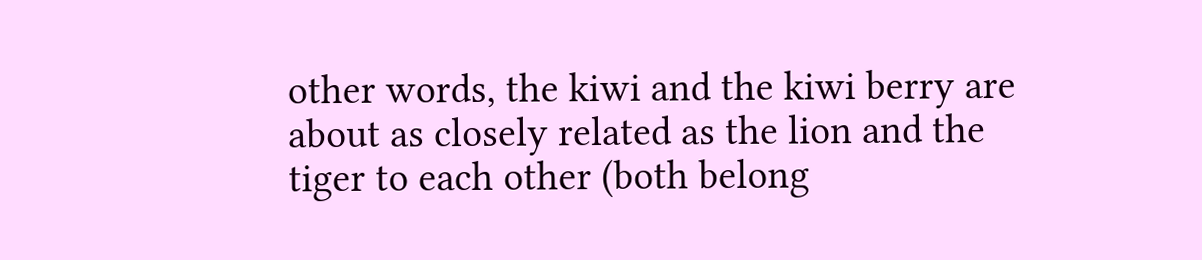other words, the kiwi and the kiwi berry are about as closely related as the lion and the tiger to each other (both belong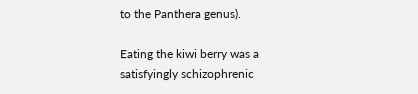to the Panthera genus).

Eating the kiwi berry was a satisfyingly schizophrenic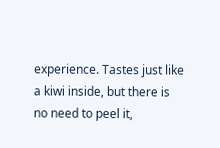experience. Tastes just like a kiwi inside, but there is no need to peel it,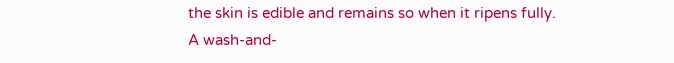the skin is edible and remains so when it ripens fully. A wash-and-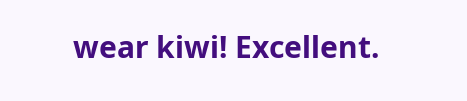wear kiwi! Excellent.